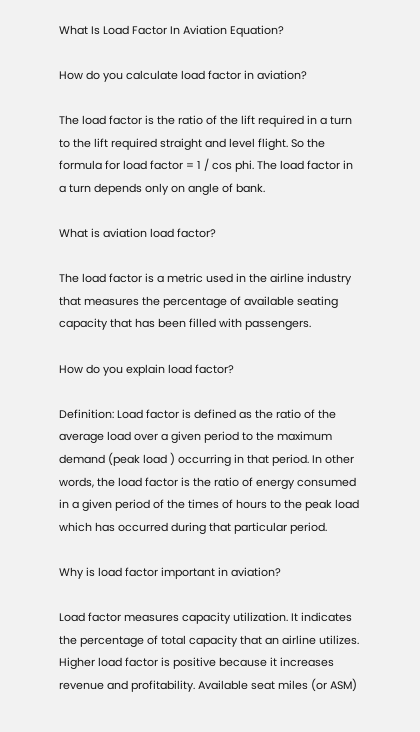What Is Load Factor In Aviation Equation?

How do you calculate load factor in aviation?

The load factor is the ratio of the lift required in a turn to the lift required straight and level flight. So the formula for load factor = 1 / cos phi. The load factor in a turn depends only on angle of bank.

What is aviation load factor?

The load factor is a metric used in the airline industry that measures the percentage of available seating capacity that has been filled with passengers.

How do you explain load factor?

Definition: Load factor is defined as the ratio of the average load over a given period to the maximum demand (peak load ) occurring in that period. In other words, the load factor is the ratio of energy consumed in a given period of the times of hours to the peak load which has occurred during that particular period.

Why is load factor important in aviation?

Load factor measures capacity utilization. It indicates the percentage of total capacity that an airline utilizes. Higher load factor is positive because it increases revenue and profitability. Available seat miles (or ASM)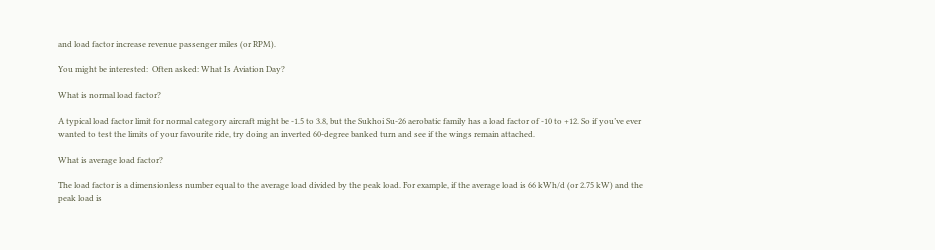and load factor increase revenue passenger miles (or RPM).

You might be interested:  Often asked: What Is Aviation Day?

What is normal load factor?

A typical load factor limit for normal category aircraft might be -1.5 to 3.8, but the Sukhoi Su-26 aerobatic family has a load factor of -10 to +12. So if you’ve ever wanted to test the limits of your favourite ride, try doing an inverted 60-degree banked turn and see if the wings remain attached.

What is average load factor?

The load factor is a dimensionless number equal to the average load divided by the peak load. For example, if the average load is 66 kWh/d (or 2.75 kW) and the peak load is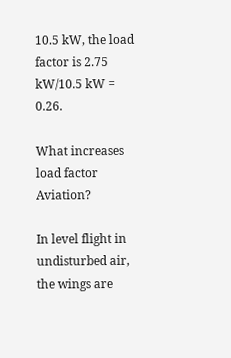10.5 kW, the load factor is 2.75 kW/10.5 kW = 0.26.

What increases load factor Aviation?

In level flight in undisturbed air, the wings are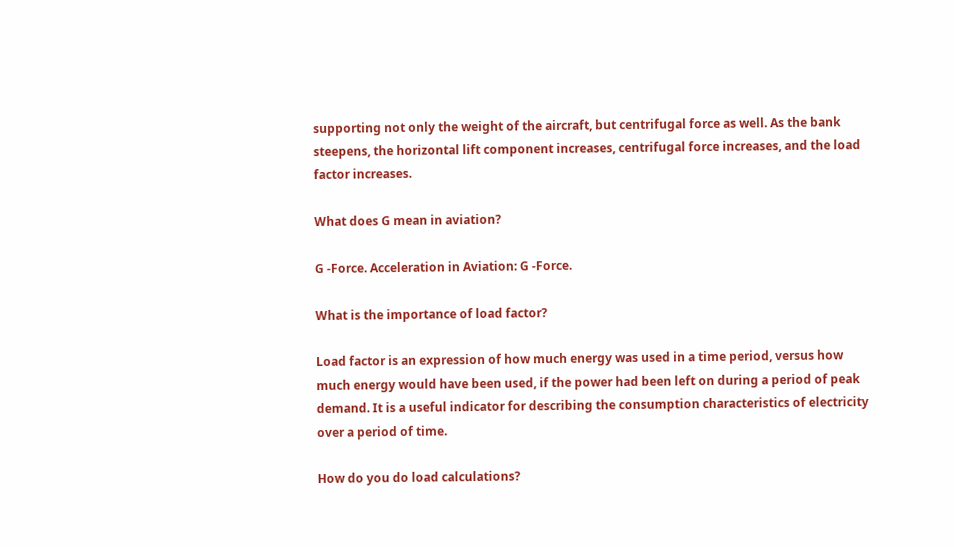supporting not only the weight of the aircraft, but centrifugal force as well. As the bank steepens, the horizontal lift component increases, centrifugal force increases, and the load factor increases.

What does G mean in aviation?

G -Force. Acceleration in Aviation: G -Force.

What is the importance of load factor?

Load factor is an expression of how much energy was used in a time period, versus how much energy would have been used, if the power had been left on during a period of peak demand. It is a useful indicator for describing the consumption characteristics of electricity over a period of time.

How do you do load calculations?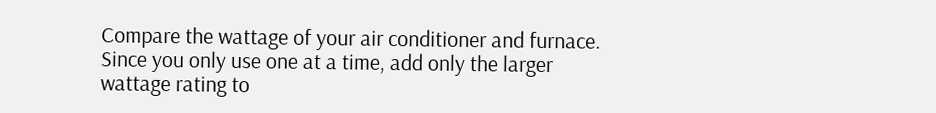Compare the wattage of your air conditioner and furnace. Since you only use one at a time, add only the larger wattage rating to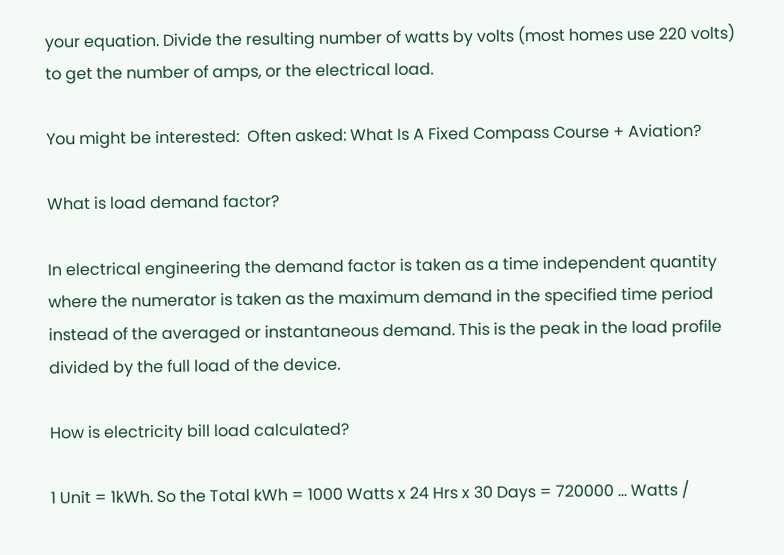your equation. Divide the resulting number of watts by volts (most homes use 220 volts) to get the number of amps, or the electrical load.

You might be interested:  Often asked: What Is A Fixed Compass Course + Aviation?

What is load demand factor?

In electrical engineering the demand factor is taken as a time independent quantity where the numerator is taken as the maximum demand in the specified time period instead of the averaged or instantaneous demand. This is the peak in the load profile divided by the full load of the device.

How is electricity bill load calculated?

1 Unit = 1kWh. So the Total kWh = 1000 Watts x 24 Hrs x 30 Days = 720000 … Watts /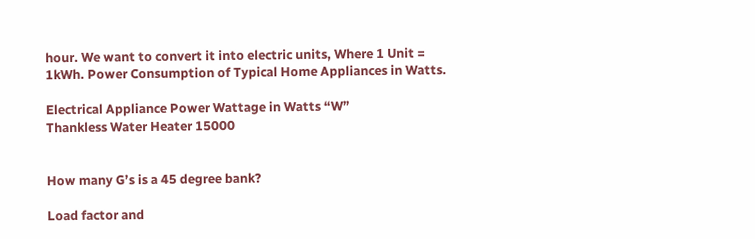hour. We want to convert it into electric units, Where 1 Unit = 1kWh. Power Consumption of Typical Home Appliances in Watts.

Electrical Appliance Power Wattage in Watts “W”
Thankless Water Heater 15000


How many G’s is a 45 degree bank?

Load factor and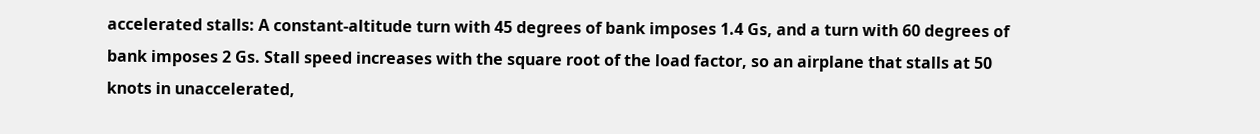accelerated stalls: A constant-altitude turn with 45 degrees of bank imposes 1.4 Gs, and a turn with 60 degrees of bank imposes 2 Gs. Stall speed increases with the square root of the load factor, so an airplane that stalls at 50 knots in unaccelerated,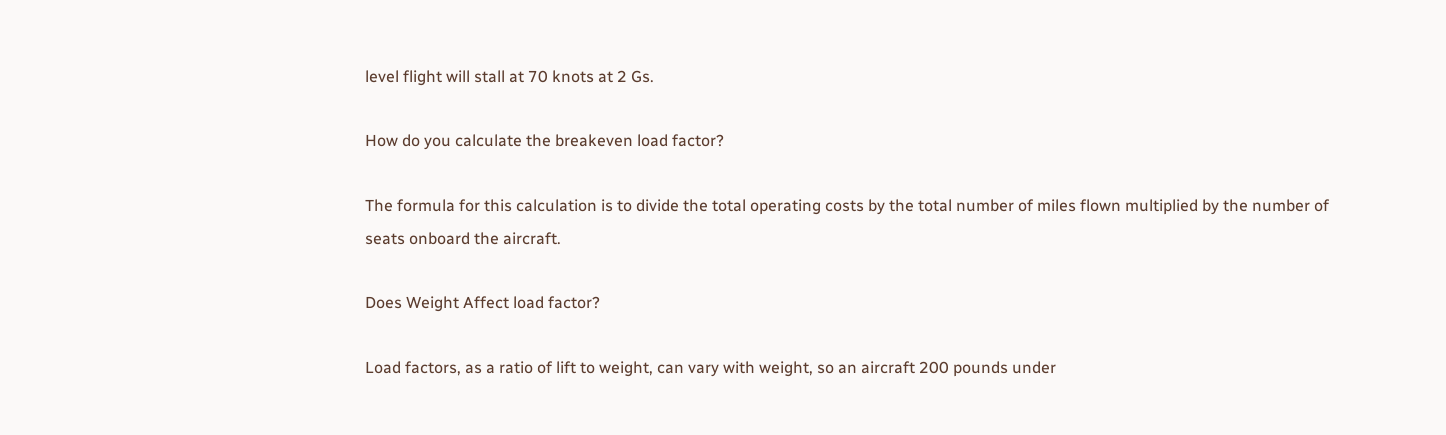level flight will stall at 70 knots at 2 Gs.

How do you calculate the breakeven load factor?

The formula for this calculation is to divide the total operating costs by the total number of miles flown multiplied by the number of seats onboard the aircraft.

Does Weight Affect load factor?

Load factors, as a ratio of lift to weight, can vary with weight, so an aircraft 200 pounds under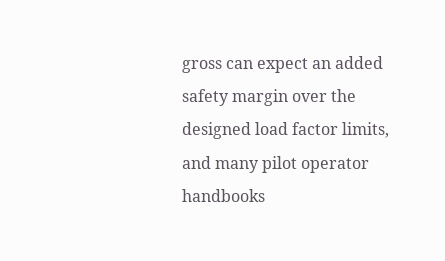gross can expect an added safety margin over the designed load factor limits, and many pilot operator handbooks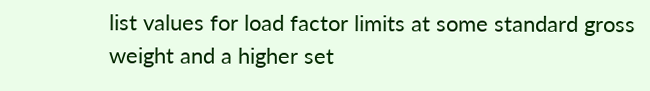list values for load factor limits at some standard gross weight and a higher set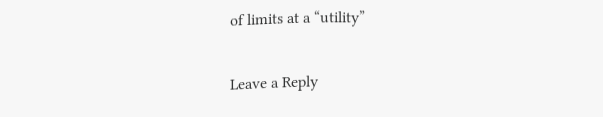of limits at a “utility”

Leave a Reply